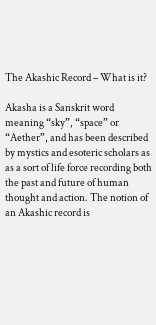The Akashic Record – What is it?

Akasha is a Sanskrit word meaning “sky”, “space” or “Aether”, and has been described by mystics and esoteric scholars as as a sort of life force recording both the past and future of human thought and action. The notion of an Akashic record is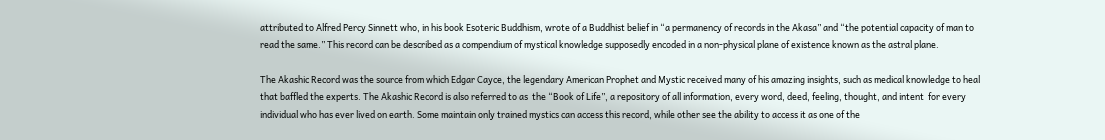attributed to Alfred Percy Sinnett who, in his book Esoteric Buddhism, wrote of a Buddhist belief in “a permanency of records in the Akasa” and “the potential capacity of man to read the same.” This record can be described as a compendium of mystical knowledge supposedly encoded in a non-physical plane of existence known as the astral plane.

The Akashic Record was the source from which Edgar Cayce, the legendary American Prophet and Mystic received many of his amazing insights, such as medical knowledge to heal that baffled the experts. The Akashic Record is also referred to as  the “Book of Life”, a repository of all information, every word, deed, feeling, thought, and intent  for every individual who has ever lived on earth. Some maintain only trained mystics can access this record, while other see the ability to access it as one of the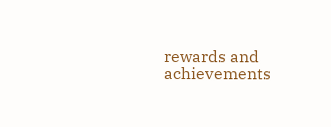rewards and achievements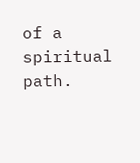of a spiritual path.